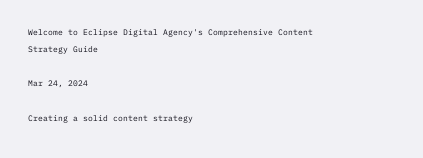Welcome to Eclipse Digital Agency's Comprehensive Content Strategy Guide

Mar 24, 2024

Creating a solid content strategy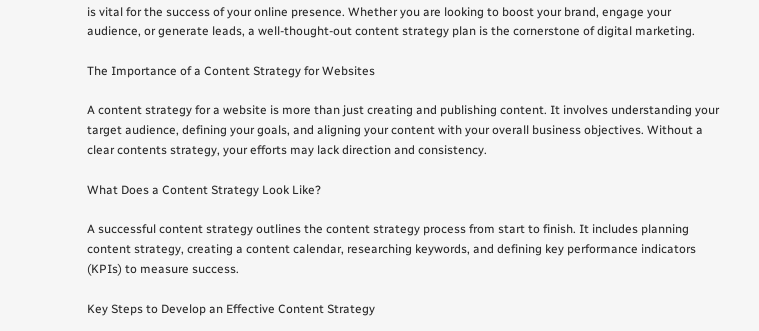is vital for the success of your online presence. Whether you are looking to boost your brand, engage your audience, or generate leads, a well-thought-out content strategy plan is the cornerstone of digital marketing.

The Importance of a Content Strategy for Websites

A content strategy for a website is more than just creating and publishing content. It involves understanding your target audience, defining your goals, and aligning your content with your overall business objectives. Without a clear contents strategy, your efforts may lack direction and consistency.

What Does a Content Strategy Look Like?

A successful content strategy outlines the content strategy process from start to finish. It includes planning content strategy, creating a content calendar, researching keywords, and defining key performance indicators (KPIs) to measure success.

Key Steps to Develop an Effective Content Strategy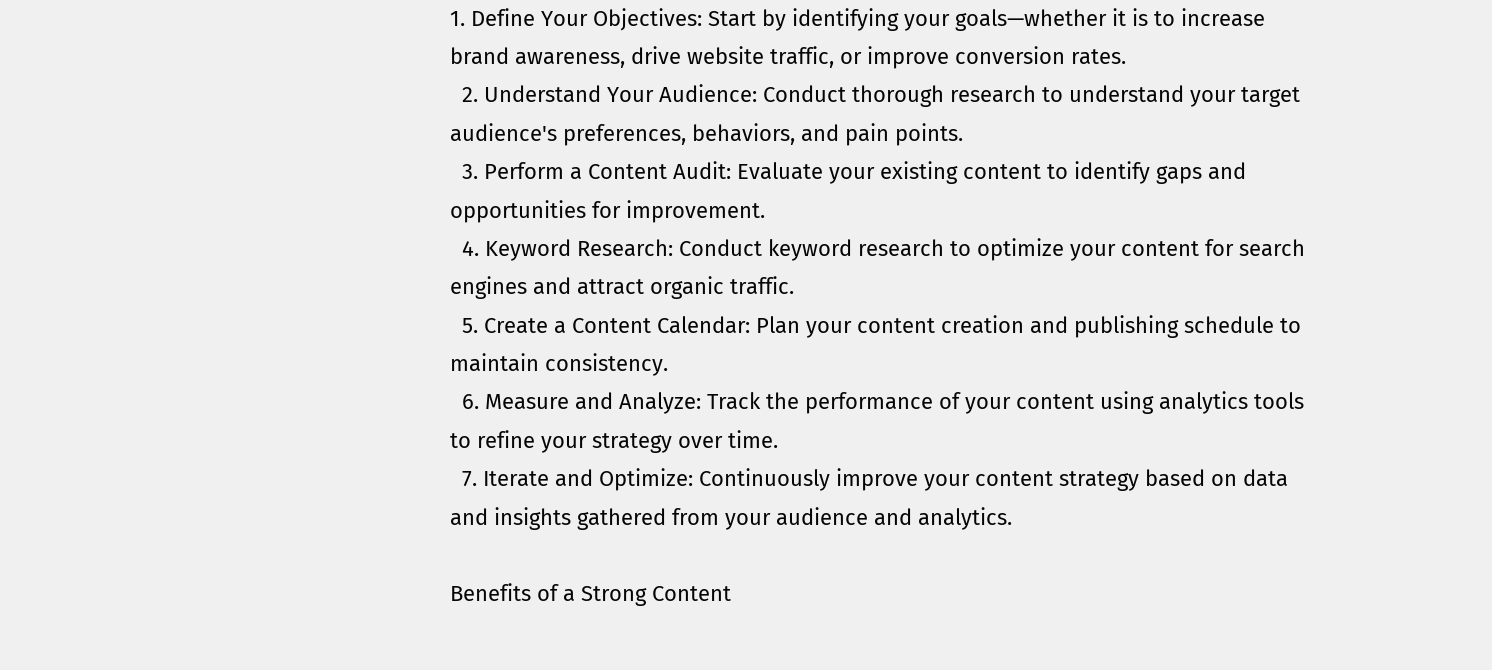1. Define Your Objectives: Start by identifying your goals—whether it is to increase brand awareness, drive website traffic, or improve conversion rates.
  2. Understand Your Audience: Conduct thorough research to understand your target audience's preferences, behaviors, and pain points.
  3. Perform a Content Audit: Evaluate your existing content to identify gaps and opportunities for improvement.
  4. Keyword Research: Conduct keyword research to optimize your content for search engines and attract organic traffic.
  5. Create a Content Calendar: Plan your content creation and publishing schedule to maintain consistency.
  6. Measure and Analyze: Track the performance of your content using analytics tools to refine your strategy over time.
  7. Iterate and Optimize: Continuously improve your content strategy based on data and insights gathered from your audience and analytics.

Benefits of a Strong Content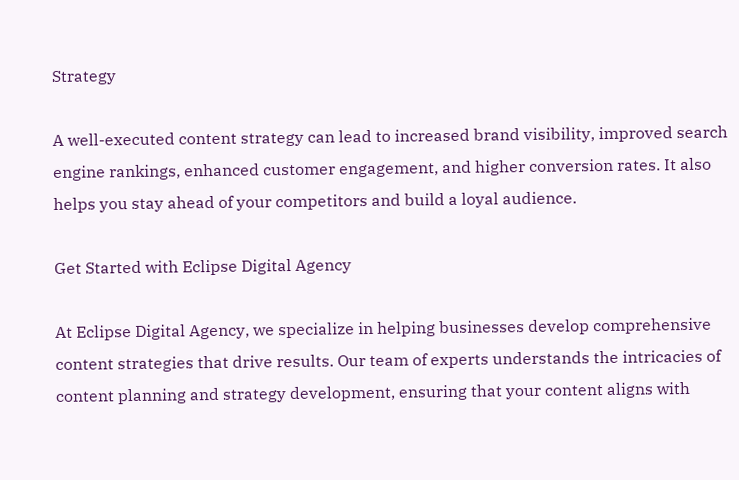Strategy

A well-executed content strategy can lead to increased brand visibility, improved search engine rankings, enhanced customer engagement, and higher conversion rates. It also helps you stay ahead of your competitors and build a loyal audience.

Get Started with Eclipse Digital Agency

At Eclipse Digital Agency, we specialize in helping businesses develop comprehensive content strategies that drive results. Our team of experts understands the intricacies of content planning and strategy development, ensuring that your content aligns with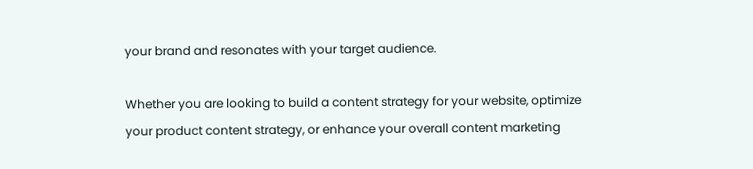your brand and resonates with your target audience.

Whether you are looking to build a content strategy for your website, optimize your product content strategy, or enhance your overall content marketing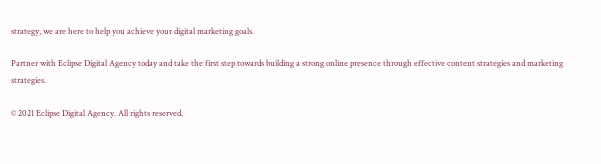strategy, we are here to help you achieve your digital marketing goals.

Partner with Eclipse Digital Agency today and take the first step towards building a strong online presence through effective content strategies and marketing strategies.

© 2021 Eclipse Digital Agency. All rights reserved.